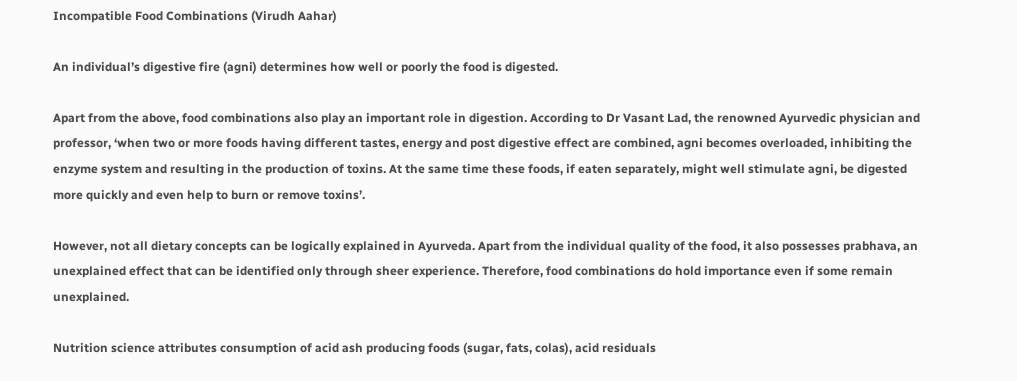Incompatible Food Combinations (Virudh Aahar)

An individual’s digestive fire (agni) determines how well or poorly the food is digested.

Apart from the above, food combinations also play an important role in digestion. According to Dr Vasant Lad, the renowned Ayurvedic physician and professor, ‘when two or more foods having different tastes, energy and post digestive effect are combined, agni becomes overloaded, inhibiting the enzyme system and resulting in the production of toxins. At the same time these foods, if eaten separately, might well stimulate agni, be digested more quickly and even help to burn or remove toxins’.

However, not all dietary concepts can be logically explained in Ayurveda. Apart from the individual quality of the food, it also possesses prabhava, an unexplained effect that can be identified only through sheer experience. Therefore, food combinations do hold importance even if some remain unexplained.

Nutrition science attributes consumption of acid ash producing foods (sugar, fats, colas), acid residuals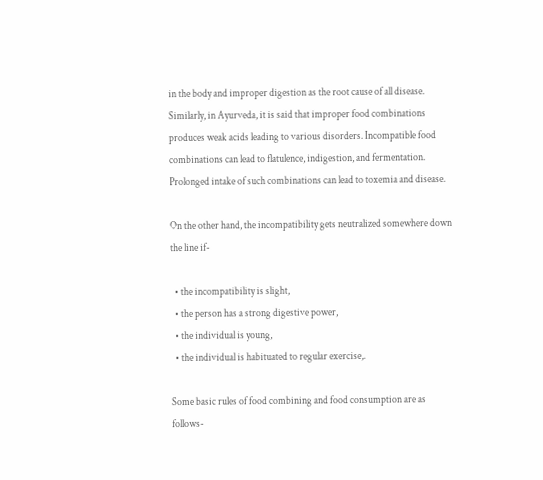in the body and improper digestion as the root cause of all disease. Similarly, in Ayurveda, it is said that improper food combinations produces weak acids leading to various disorders. Incompatible food combinations can lead to flatulence, indigestion, and fermentation. Prolonged intake of such combinations can lead to toxemia and disease.

On the other hand, the incompatibility gets neutralized somewhere down the line if-

  • the incompatibility is slight,
  • the person has a strong digestive power,
  • the individual is young,
  • the individual is habituated to regular exercise,.

Some basic rules of food combining and food consumption are as follows-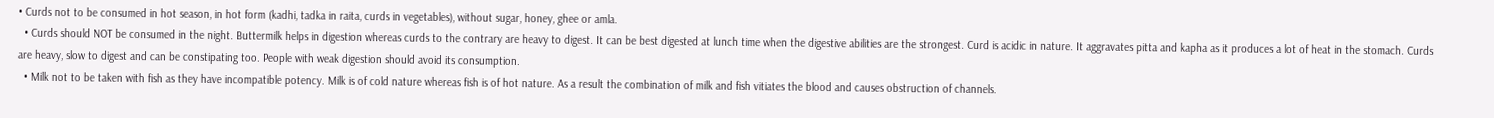• Curds not to be consumed in hot season, in hot form (kadhi, tadka in raita, curds in vegetables), without sugar, honey, ghee or amla.
  • Curds should NOT be consumed in the night. Buttermilk helps in digestion whereas curds to the contrary are heavy to digest. It can be best digested at lunch time when the digestive abilities are the strongest. Curd is acidic in nature. It aggravates pitta and kapha as it produces a lot of heat in the stomach. Curds are heavy, slow to digest and can be constipating too. People with weak digestion should avoid its consumption.
  • Milk not to be taken with fish as they have incompatible potency. Milk is of cold nature whereas fish is of hot nature. As a result the combination of milk and fish vitiates the blood and causes obstruction of channels.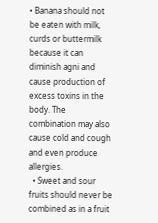• Banana should not be eaten with milk, curds or buttermilk because it can diminish agni and cause production of excess toxins in the body. The combination may also cause cold and cough and even produce allergies.
  • Sweet and sour fruits should never be combined as in a fruit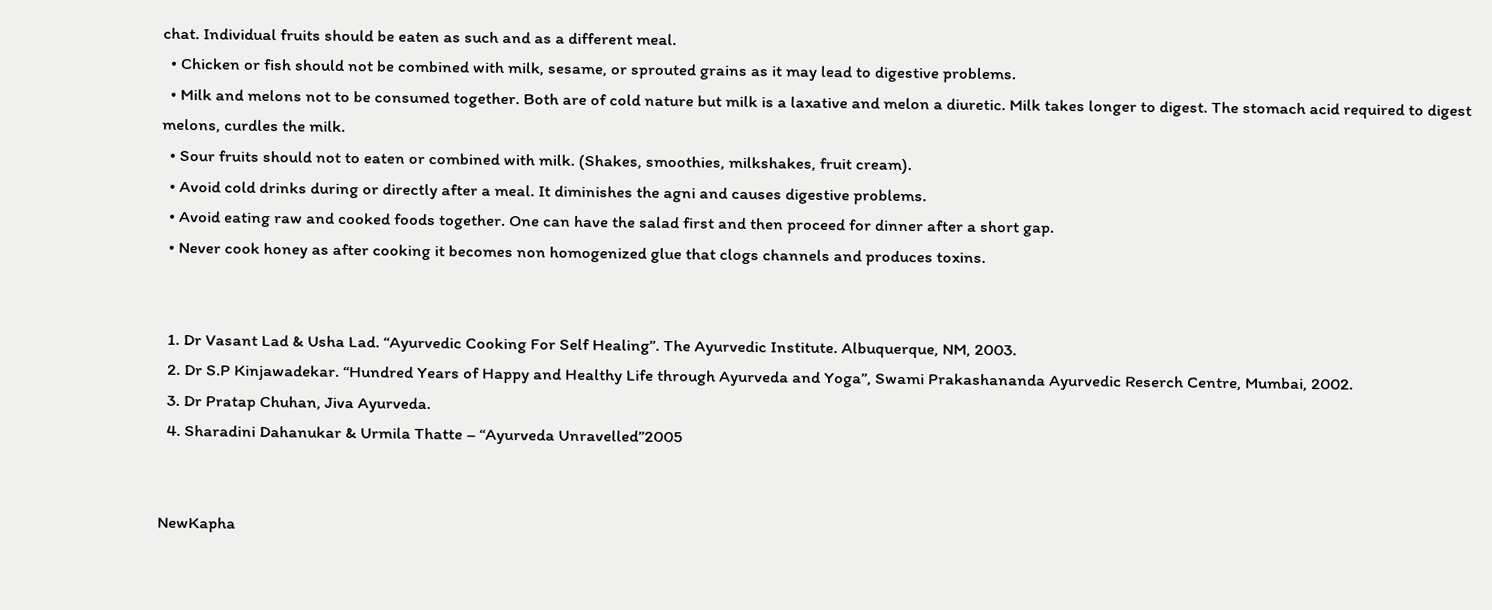chat. Individual fruits should be eaten as such and as a different meal.
  • Chicken or fish should not be combined with milk, sesame, or sprouted grains as it may lead to digestive problems.
  • Milk and melons not to be consumed together. Both are of cold nature but milk is a laxative and melon a diuretic. Milk takes longer to digest. The stomach acid required to digest melons, curdles the milk.
  • Sour fruits should not to eaten or combined with milk. (Shakes, smoothies, milkshakes, fruit cream).
  • Avoid cold drinks during or directly after a meal. It diminishes the agni and causes digestive problems.
  • Avoid eating raw and cooked foods together. One can have the salad first and then proceed for dinner after a short gap.
  • Never cook honey as after cooking it becomes non homogenized glue that clogs channels and produces toxins.


  1. Dr Vasant Lad & Usha Lad. “Ayurvedic Cooking For Self Healing”. The Ayurvedic Institute. Albuquerque, NM, 2003.
  2. Dr S.P Kinjawadekar. “Hundred Years of Happy and Healthy Life through Ayurveda and Yoga”, Swami Prakashananda Ayurvedic Reserch Centre, Mumbai, 2002.
  3. Dr Pratap Chuhan, Jiva Ayurveda.
  4. Sharadini Dahanukar & Urmila Thatte – “Ayurveda Unravelled”2005


NewKapha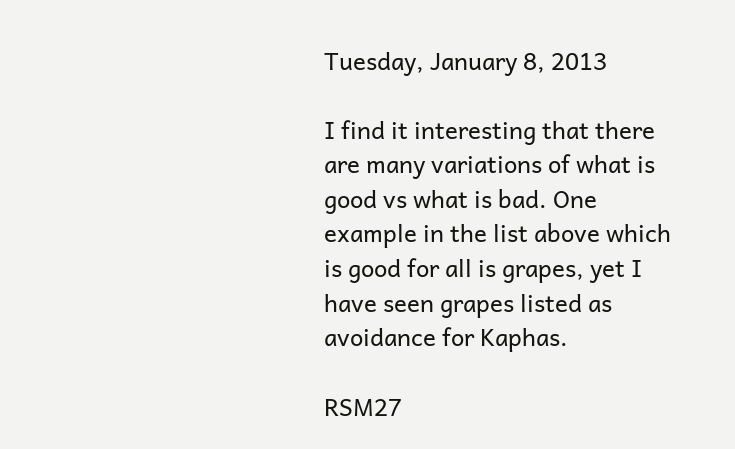Tuesday, January 8, 2013

I find it interesting that there are many variations of what is good vs what is bad. One example in the list above which is good for all is grapes, yet I have seen grapes listed as avoidance for Kaphas.

RSM27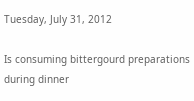Tuesday, July 31, 2012

Is consuming bittergourd preparations during dinner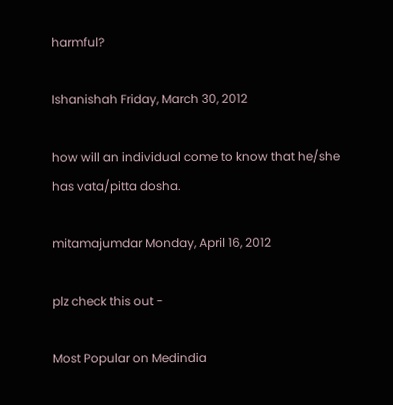harmful?

Ishanishah Friday, March 30, 2012

how will an individual come to know that he/she has vata/pitta dosha.

mitamajumdar Monday, April 16, 2012

plz check this out -

Most Popular on Medindia